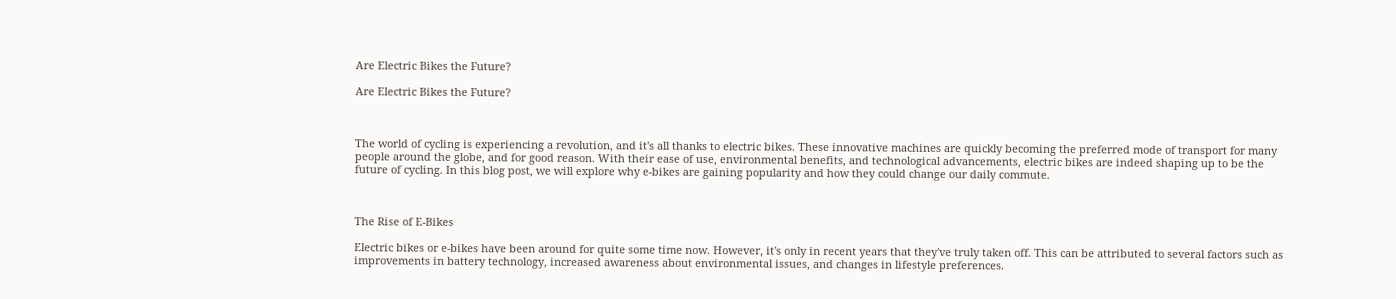Are Electric Bikes the Future?

Are Electric Bikes the Future?



The world of cycling is experiencing a revolution, and it's all thanks to electric bikes. These innovative machines are quickly becoming the preferred mode of transport for many people around the globe, and for good reason. With their ease of use, environmental benefits, and technological advancements, electric bikes are indeed shaping up to be the future of cycling. In this blog post, we will explore why e-bikes are gaining popularity and how they could change our daily commute.



The Rise of E-Bikes

Electric bikes or e-bikes have been around for quite some time now. However, it's only in recent years that they've truly taken off. This can be attributed to several factors such as improvements in battery technology, increased awareness about environmental issues, and changes in lifestyle preferences.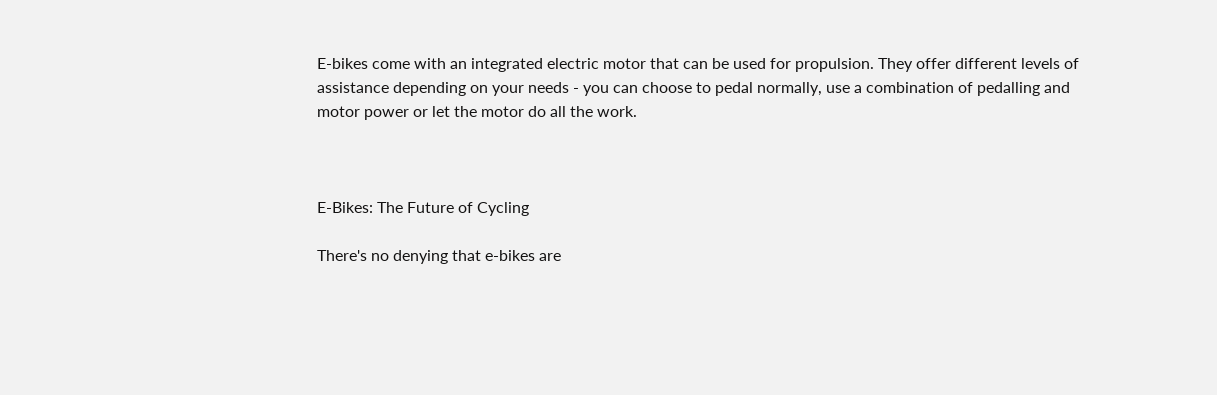E-bikes come with an integrated electric motor that can be used for propulsion. They offer different levels of assistance depending on your needs - you can choose to pedal normally, use a combination of pedalling and motor power or let the motor do all the work.



E-Bikes: The Future of Cycling

There's no denying that e-bikes are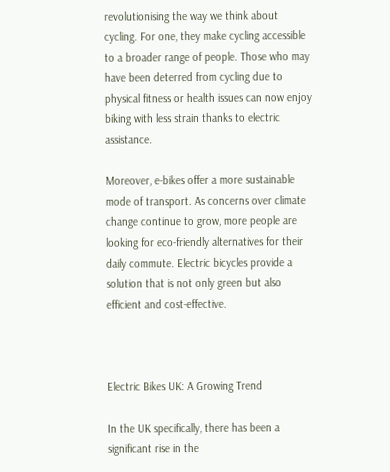revolutionising the way we think about cycling. For one, they make cycling accessible to a broader range of people. Those who may have been deterred from cycling due to physical fitness or health issues can now enjoy biking with less strain thanks to electric assistance.

Moreover, e-bikes offer a more sustainable mode of transport. As concerns over climate change continue to grow, more people are looking for eco-friendly alternatives for their daily commute. Electric bicycles provide a solution that is not only green but also efficient and cost-effective.



Electric Bikes UK: A Growing Trend

In the UK specifically, there has been a significant rise in the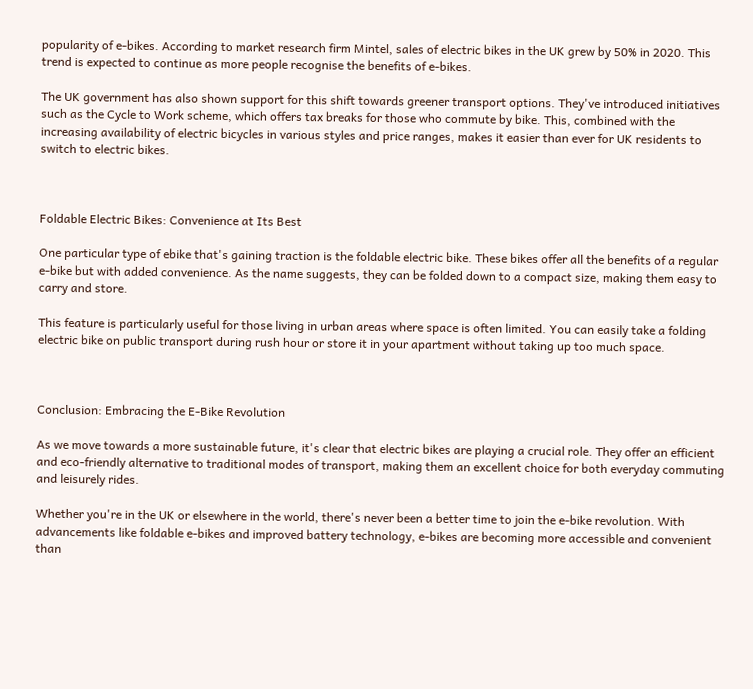popularity of e-bikes. According to market research firm Mintel, sales of electric bikes in the UK grew by 50% in 2020. This trend is expected to continue as more people recognise the benefits of e-bikes.

The UK government has also shown support for this shift towards greener transport options. They've introduced initiatives such as the Cycle to Work scheme, which offers tax breaks for those who commute by bike. This, combined with the increasing availability of electric bicycles in various styles and price ranges, makes it easier than ever for UK residents to switch to electric bikes.



Foldable Electric Bikes: Convenience at Its Best

One particular type of ebike that's gaining traction is the foldable electric bike. These bikes offer all the benefits of a regular e-bike but with added convenience. As the name suggests, they can be folded down to a compact size, making them easy to carry and store.

This feature is particularly useful for those living in urban areas where space is often limited. You can easily take a folding electric bike on public transport during rush hour or store it in your apartment without taking up too much space.



Conclusion: Embracing the E-Bike Revolution

As we move towards a more sustainable future, it's clear that electric bikes are playing a crucial role. They offer an efficient and eco-friendly alternative to traditional modes of transport, making them an excellent choice for both everyday commuting and leisurely rides.

Whether you're in the UK or elsewhere in the world, there's never been a better time to join the e-bike revolution. With advancements like foldable e-bikes and improved battery technology, e-bikes are becoming more accessible and convenient than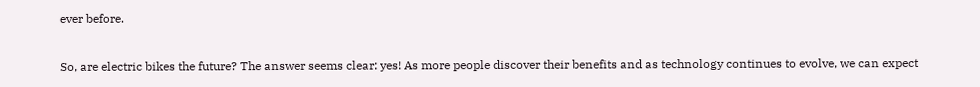ever before.

So, are electric bikes the future? The answer seems clear: yes! As more people discover their benefits and as technology continues to evolve, we can expect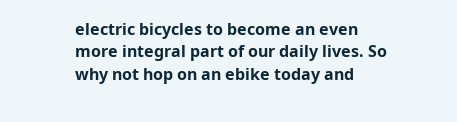electric bicycles to become an even more integral part of our daily lives. So why not hop on an ebike today and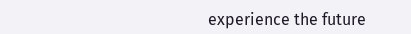experience the future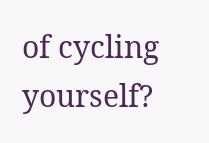of cycling yourself?